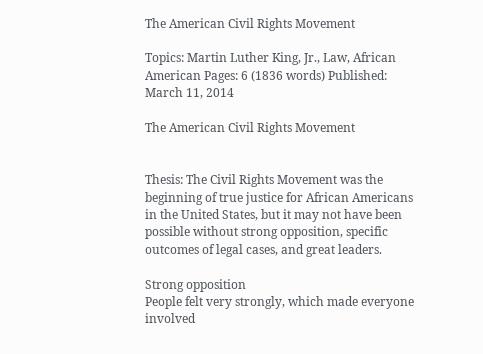The American Civil Rights Movement

Topics: Martin Luther King, Jr., Law, African American Pages: 6 (1836 words) Published: March 11, 2014

The American Civil Rights Movement


Thesis: The Civil Rights Movement was the beginning of true justice for African Americans in the United States, but it may not have been possible without strong opposition, specific outcomes of legal cases, and great leaders.

Strong opposition
People felt very strongly, which made everyone involved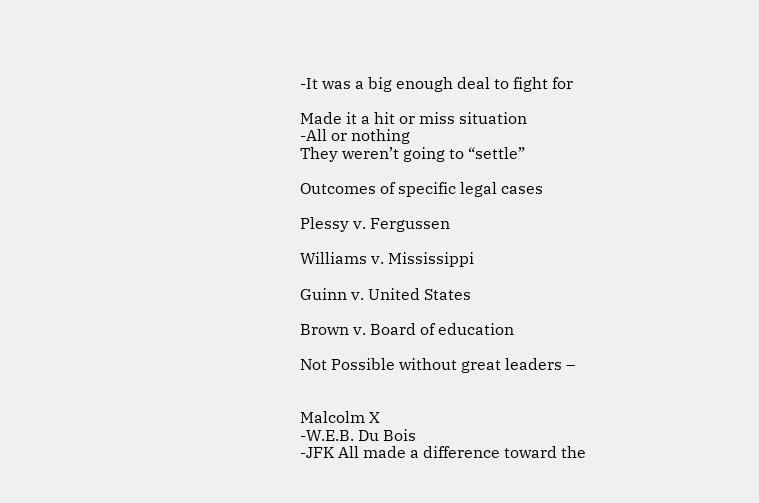-It was a big enough deal to fight for

Made it a hit or miss situation
-All or nothing
They weren’t going to “settle”

Outcomes of specific legal cases

Plessy v. Fergussen

Williams v. Mississippi

Guinn v. United States

Brown v. Board of education

Not Possible without great leaders –


Malcolm X
-W.E.B. Du Bois
-JFK All made a difference toward the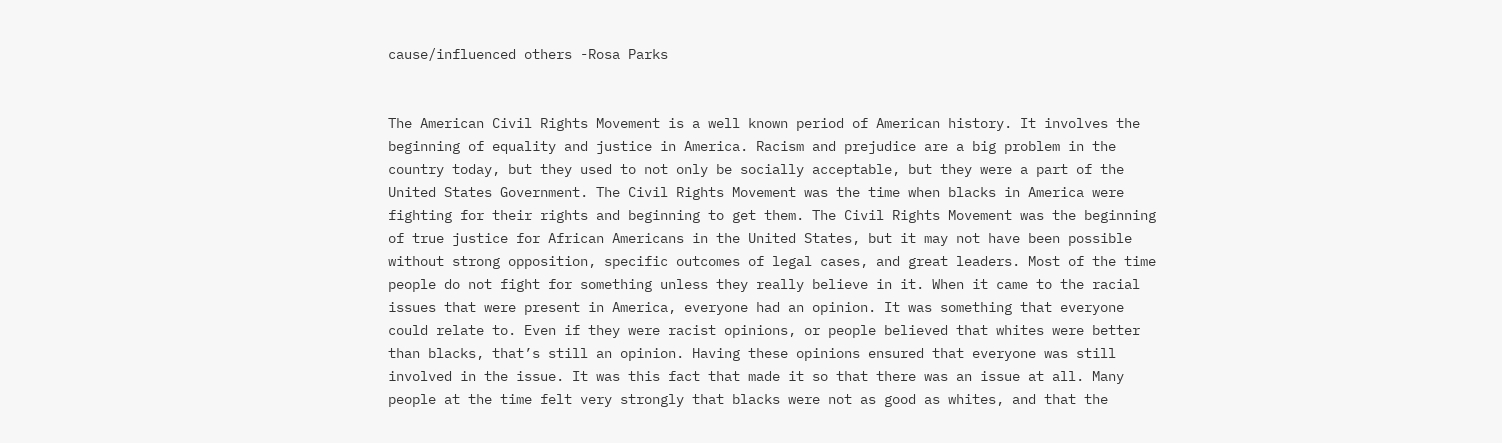cause/influenced others -Rosa Parks


The American Civil Rights Movement is a well known period of American history. It involves the beginning of equality and justice in America. Racism and prejudice are a big problem in the country today, but they used to not only be socially acceptable, but they were a part of the United States Government. The Civil Rights Movement was the time when blacks in America were fighting for their rights and beginning to get them. The Civil Rights Movement was the beginning of true justice for African Americans in the United States, but it may not have been possible without strong opposition, specific outcomes of legal cases, and great leaders. Most of the time people do not fight for something unless they really believe in it. When it came to the racial issues that were present in America, everyone had an opinion. It was something that everyone could relate to. Even if they were racist opinions, or people believed that whites were better than blacks, that’s still an opinion. Having these opinions ensured that everyone was still involved in the issue. It was this fact that made it so that there was an issue at all. Many people at the time felt very strongly that blacks were not as good as whites, and that the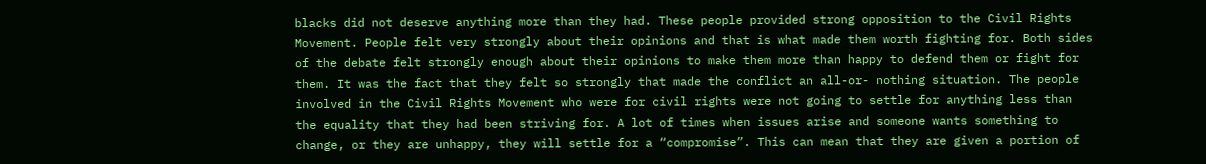blacks did not deserve anything more than they had. These people provided strong opposition to the Civil Rights Movement. People felt very strongly about their opinions and that is what made them worth fighting for. Both sides of the debate felt strongly enough about their opinions to make them more than happy to defend them or fight for them. It was the fact that they felt so strongly that made the conflict an all-or- nothing situation. The people involved in the Civil Rights Movement who were for civil rights were not going to settle for anything less than the equality that they had been striving for. A lot of times when issues arise and someone wants something to change, or they are unhappy, they will settle for a “compromise”. This can mean that they are given a portion of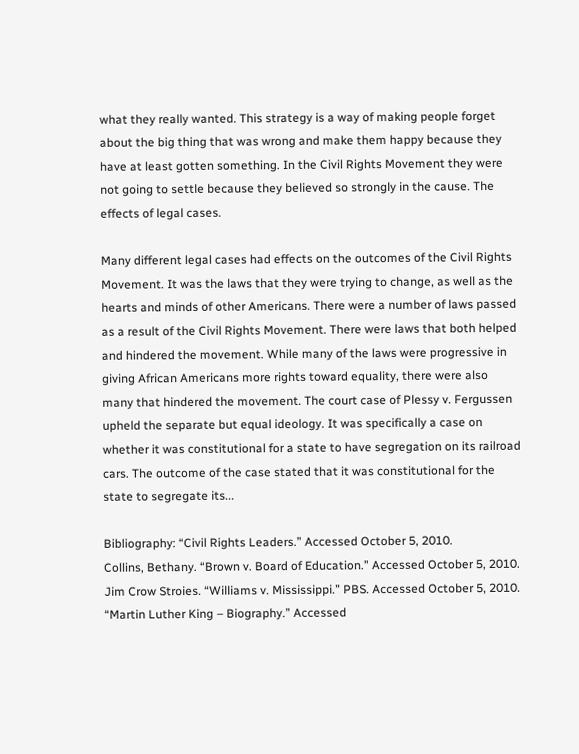what they really wanted. This strategy is a way of making people forget about the big thing that was wrong and make them happy because they have at least gotten something. In the Civil Rights Movement they were not going to settle because they believed so strongly in the cause. The effects of legal cases.

Many different legal cases had effects on the outcomes of the Civil Rights Movement. It was the laws that they were trying to change, as well as the hearts and minds of other Americans. There were a number of laws passed as a result of the Civil Rights Movement. There were laws that both helped and hindered the movement. While many of the laws were progressive in giving African Americans more rights toward equality, there were also many that hindered the movement. The court case of Plessy v. Fergussen upheld the separate but equal ideology. It was specifically a case on whether it was constitutional for a state to have segregation on its railroad cars. The outcome of the case stated that it was constitutional for the state to segregate its...

Bibliography: “Civil Rights Leaders.” Accessed October 5, 2010.
Collins, Bethany. “Brown v. Board of Education.” Accessed October 5, 2010.
Jim Crow Stroies. “Williams v. Mississippi.” PBS. Accessed October 5, 2010.
“Martin Luther King – Biography.” Accessed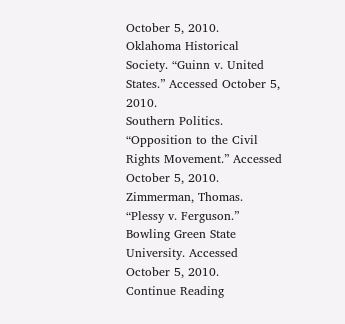October 5, 2010.
Oklahoma Historical Society. “Guinn v. United States.” Accessed October 5, 2010.
Southern Politics. “Opposition to the Civil Rights Movement.” Accessed October 5, 2010.
Zimmerman, Thomas. “Plessy v. Ferguson.” Bowling Green State University. Accessed October 5, 2010.
Continue Reading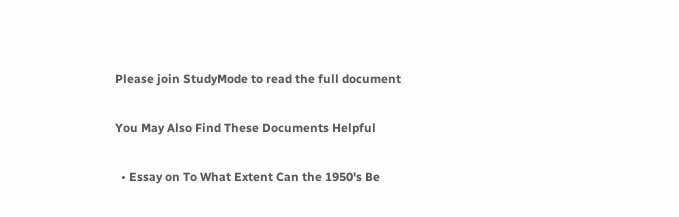Please join StudyMode to read the full document

You May Also Find These Documents Helpful

  • Essay on To What Extent Can the 1950's Be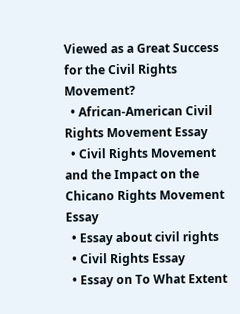Viewed as a Great Success for the Civil Rights Movement?
  • African-American Civil Rights Movement Essay
  • Civil Rights Movement and the Impact on the Chicano Rights Movement Essay
  • Essay about civil rights
  • Civil Rights Essay
  • Essay on To What Extent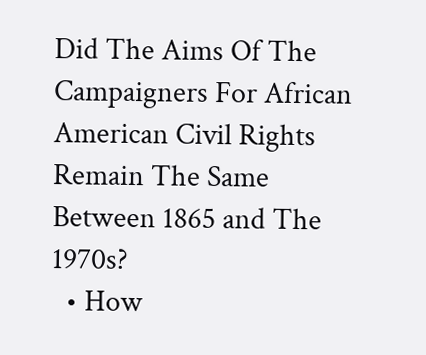Did The Aims Of The Campaigners For African American Civil Rights Remain The Same Between 1865 and The 1970s?
  • How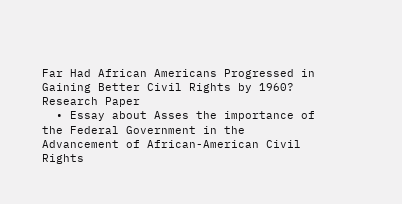Far Had African Americans Progressed in Gaining Better Civil Rights by 1960? Research Paper
  • Essay about Asses the importance of the Federal Government in the Advancement of African-American Civil Rights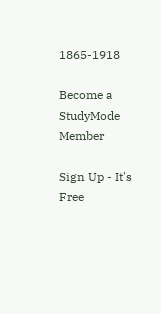1865-1918

Become a StudyMode Member

Sign Up - It's Free